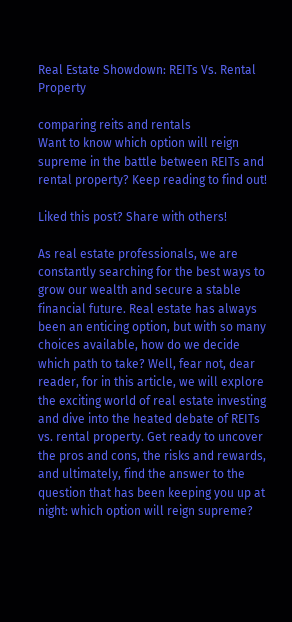Real Estate Showdown: REITs Vs. Rental Property

comparing reits and rentals
Want to know which option will reign supreme in the battle between REITs and rental property? Keep reading to find out!

Liked this post? Share with others!

As real estate professionals, we are constantly searching for the best ways to grow our wealth and secure a stable financial future. Real estate has always been an enticing option, but with so many choices available, how do we decide which path to take? Well, fear not, dear reader, for in this article, we will explore the exciting world of real estate investing and dive into the heated debate of REITs vs. rental property. Get ready to uncover the pros and cons, the risks and rewards, and ultimately, find the answer to the question that has been keeping you up at night: which option will reign supreme?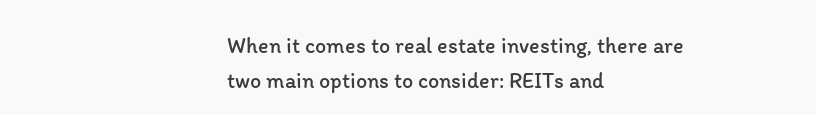When it comes to real estate investing, there are two main options to consider: REITs and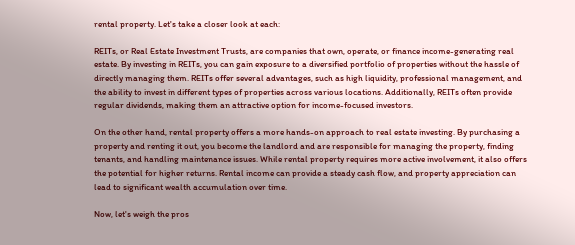rental property. Let's take a closer look at each:

REITs, or Real Estate Investment Trusts, are companies that own, operate, or finance income-generating real estate. By investing in REITs, you can gain exposure to a diversified portfolio of properties without the hassle of directly managing them. REITs offer several advantages, such as high liquidity, professional management, and the ability to invest in different types of properties across various locations. Additionally, REITs often provide regular dividends, making them an attractive option for income-focused investors.

On the other hand, rental property offers a more hands-on approach to real estate investing. By purchasing a property and renting it out, you become the landlord and are responsible for managing the property, finding tenants, and handling maintenance issues. While rental property requires more active involvement, it also offers the potential for higher returns. Rental income can provide a steady cash flow, and property appreciation can lead to significant wealth accumulation over time.

Now, let's weigh the pros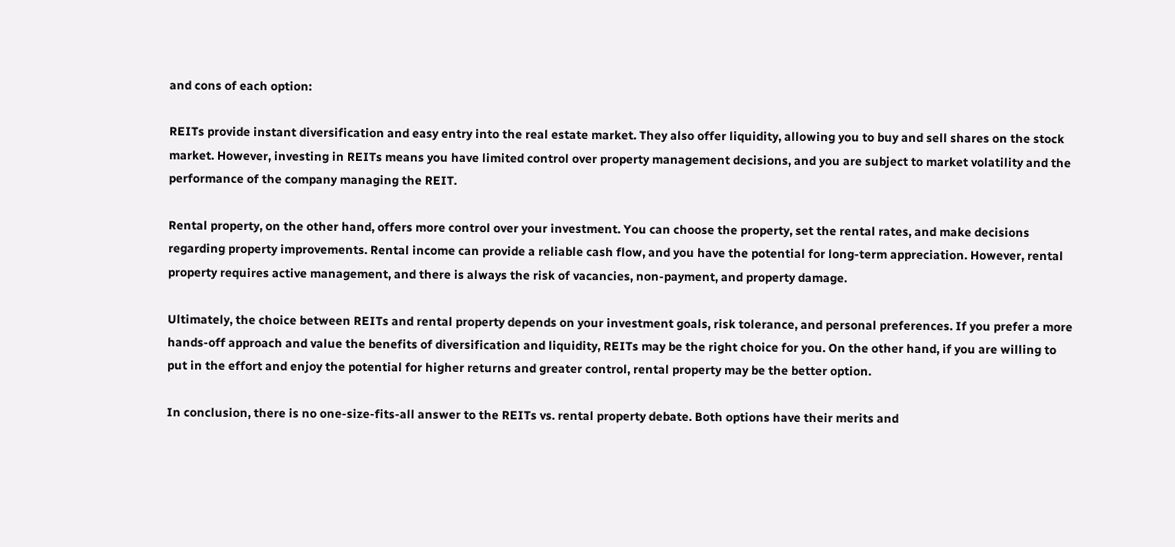and cons of each option:

REITs provide instant diversification and easy entry into the real estate market. They also offer liquidity, allowing you to buy and sell shares on the stock market. However, investing in REITs means you have limited control over property management decisions, and you are subject to market volatility and the performance of the company managing the REIT.

Rental property, on the other hand, offers more control over your investment. You can choose the property, set the rental rates, and make decisions regarding property improvements. Rental income can provide a reliable cash flow, and you have the potential for long-term appreciation. However, rental property requires active management, and there is always the risk of vacancies, non-payment, and property damage.

Ultimately, the choice between REITs and rental property depends on your investment goals, risk tolerance, and personal preferences. If you prefer a more hands-off approach and value the benefits of diversification and liquidity, REITs may be the right choice for you. On the other hand, if you are willing to put in the effort and enjoy the potential for higher returns and greater control, rental property may be the better option.

In conclusion, there is no one-size-fits-all answer to the REITs vs. rental property debate. Both options have their merits and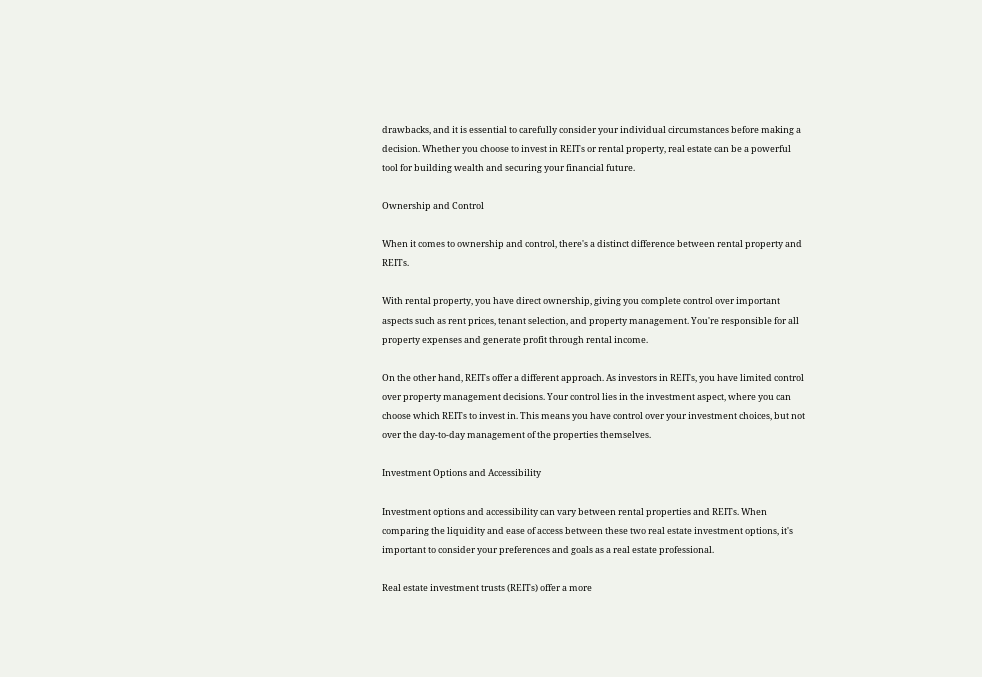drawbacks, and it is essential to carefully consider your individual circumstances before making a decision. Whether you choose to invest in REITs or rental property, real estate can be a powerful tool for building wealth and securing your financial future.

Ownership and Control

When it comes to ownership and control, there's a distinct difference between rental property and REITs.

With rental property, you have direct ownership, giving you complete control over important aspects such as rent prices, tenant selection, and property management. You're responsible for all property expenses and generate profit through rental income.

On the other hand, REITs offer a different approach. As investors in REITs, you have limited control over property management decisions. Your control lies in the investment aspect, where you can choose which REITs to invest in. This means you have control over your investment choices, but not over the day-to-day management of the properties themselves.

Investment Options and Accessibility

Investment options and accessibility can vary between rental properties and REITs. When comparing the liquidity and ease of access between these two real estate investment options, it's important to consider your preferences and goals as a real estate professional.

Real estate investment trusts (REITs) offer a more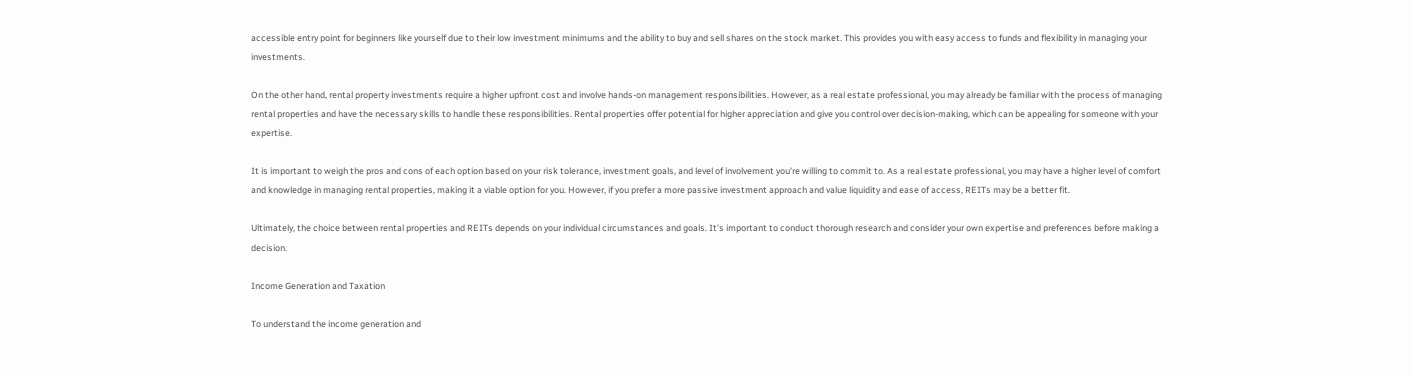accessible entry point for beginners like yourself due to their low investment minimums and the ability to buy and sell shares on the stock market. This provides you with easy access to funds and flexibility in managing your investments.

On the other hand, rental property investments require a higher upfront cost and involve hands-on management responsibilities. However, as a real estate professional, you may already be familiar with the process of managing rental properties and have the necessary skills to handle these responsibilities. Rental properties offer potential for higher appreciation and give you control over decision-making, which can be appealing for someone with your expertise.

It is important to weigh the pros and cons of each option based on your risk tolerance, investment goals, and level of involvement you're willing to commit to. As a real estate professional, you may have a higher level of comfort and knowledge in managing rental properties, making it a viable option for you. However, if you prefer a more passive investment approach and value liquidity and ease of access, REITs may be a better fit.

Ultimately, the choice between rental properties and REITs depends on your individual circumstances and goals. It's important to conduct thorough research and consider your own expertise and preferences before making a decision.

Income Generation and Taxation

To understand the income generation and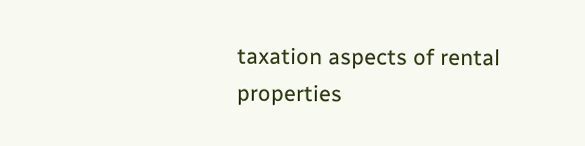taxation aspects of rental properties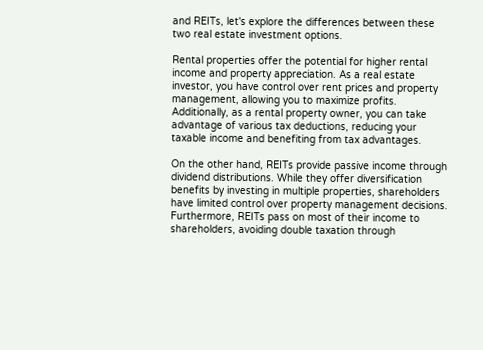and REITs, let's explore the differences between these two real estate investment options.

Rental properties offer the potential for higher rental income and property appreciation. As a real estate investor, you have control over rent prices and property management, allowing you to maximize profits. Additionally, as a rental property owner, you can take advantage of various tax deductions, reducing your taxable income and benefiting from tax advantages.

On the other hand, REITs provide passive income through dividend distributions. While they offer diversification benefits by investing in multiple properties, shareholders have limited control over property management decisions. Furthermore, REITs pass on most of their income to shareholders, avoiding double taxation through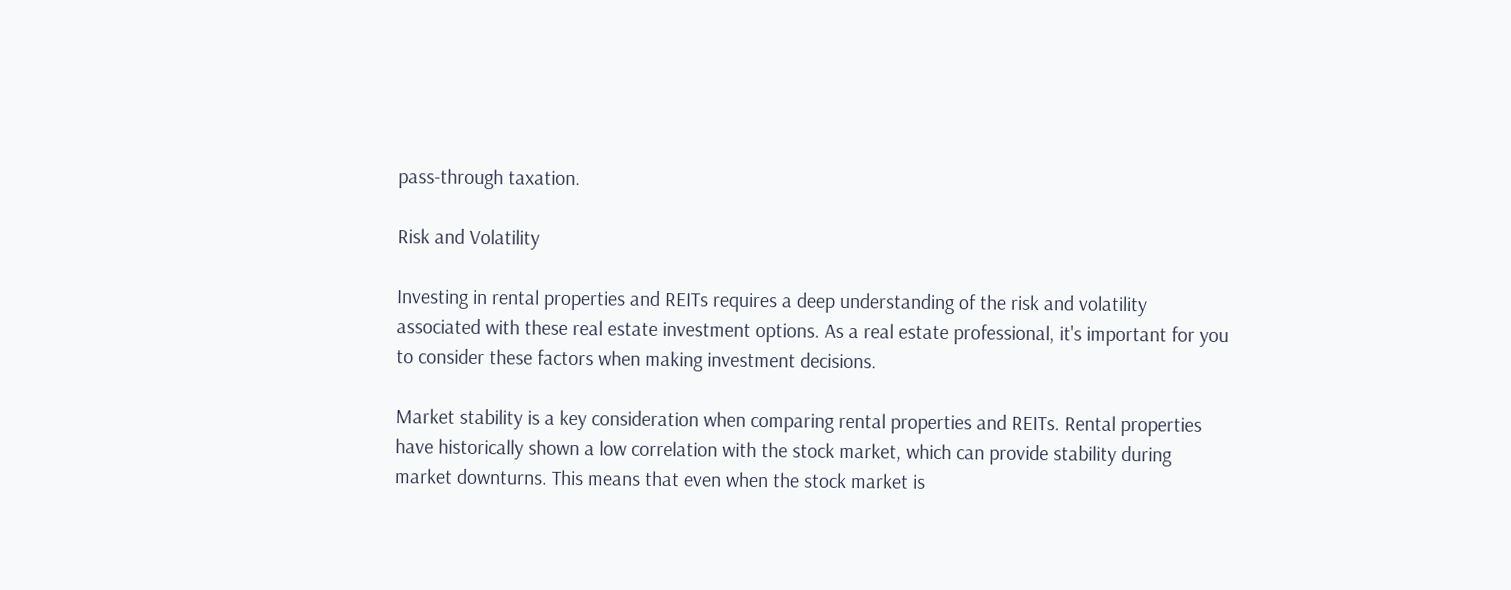pass-through taxation.

Risk and Volatility

Investing in rental properties and REITs requires a deep understanding of the risk and volatility associated with these real estate investment options. As a real estate professional, it's important for you to consider these factors when making investment decisions.

Market stability is a key consideration when comparing rental properties and REITs. Rental properties have historically shown a low correlation with the stock market, which can provide stability during market downturns. This means that even when the stock market is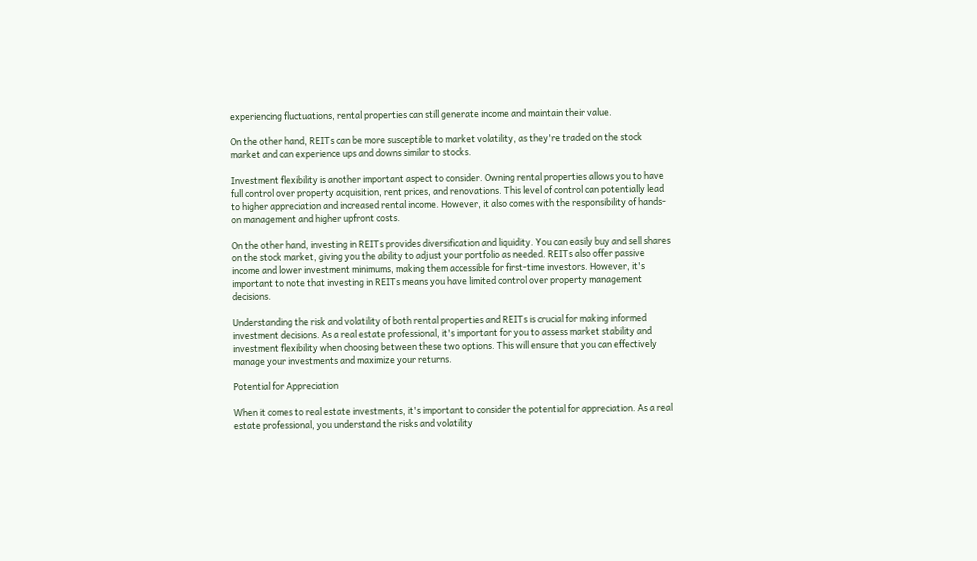experiencing fluctuations, rental properties can still generate income and maintain their value.

On the other hand, REITs can be more susceptible to market volatility, as they're traded on the stock market and can experience ups and downs similar to stocks.

Investment flexibility is another important aspect to consider. Owning rental properties allows you to have full control over property acquisition, rent prices, and renovations. This level of control can potentially lead to higher appreciation and increased rental income. However, it also comes with the responsibility of hands-on management and higher upfront costs.

On the other hand, investing in REITs provides diversification and liquidity. You can easily buy and sell shares on the stock market, giving you the ability to adjust your portfolio as needed. REITs also offer passive income and lower investment minimums, making them accessible for first-time investors. However, it's important to note that investing in REITs means you have limited control over property management decisions.

Understanding the risk and volatility of both rental properties and REITs is crucial for making informed investment decisions. As a real estate professional, it's important for you to assess market stability and investment flexibility when choosing between these two options. This will ensure that you can effectively manage your investments and maximize your returns.

Potential for Appreciation

When it comes to real estate investments, it's important to consider the potential for appreciation. As a real estate professional, you understand the risks and volatility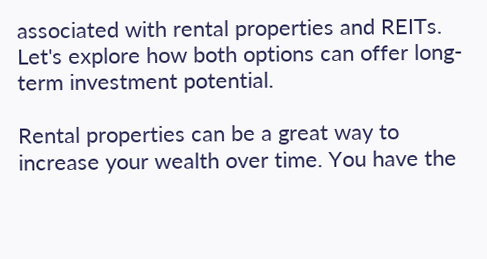associated with rental properties and REITs. Let's explore how both options can offer long-term investment potential.

Rental properties can be a great way to increase your wealth over time. You have the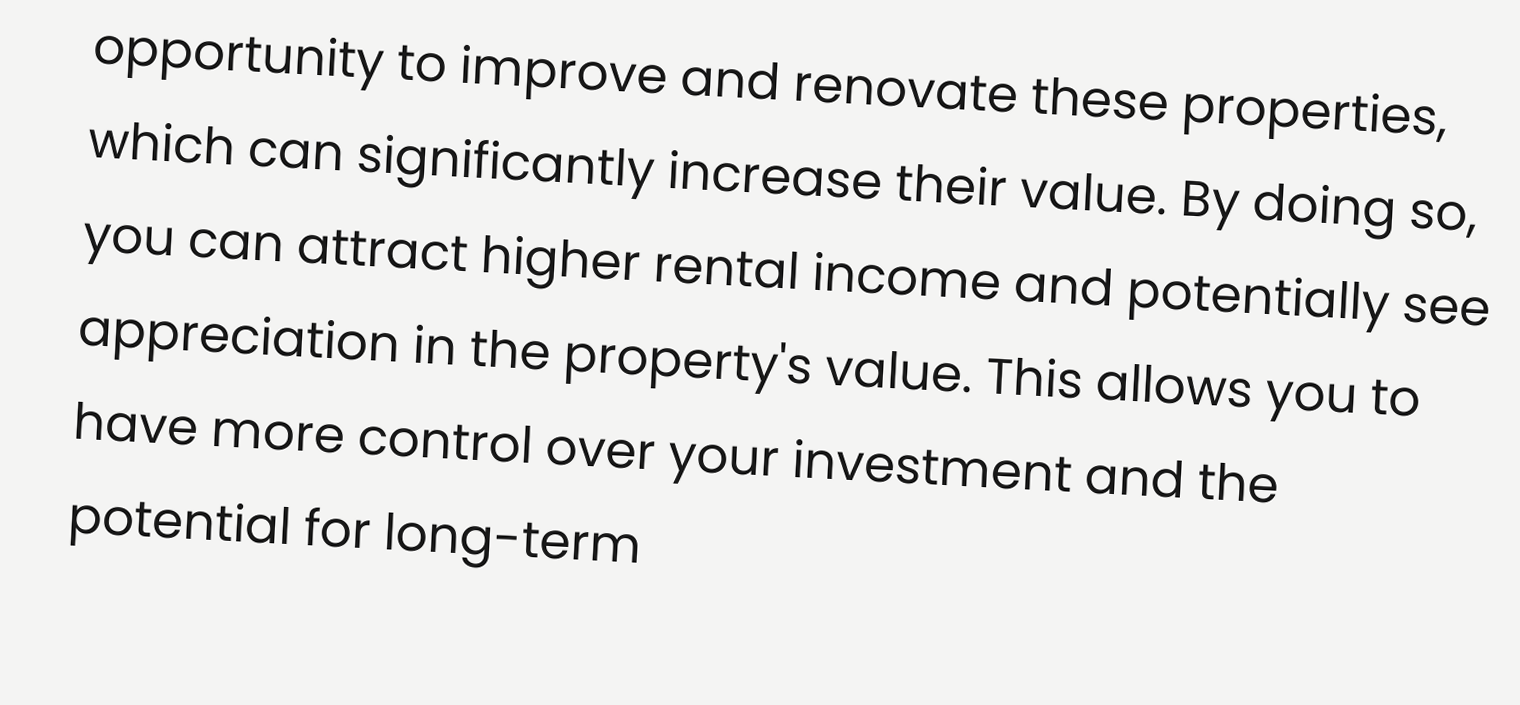opportunity to improve and renovate these properties, which can significantly increase their value. By doing so, you can attract higher rental income and potentially see appreciation in the property's value. This allows you to have more control over your investment and the potential for long-term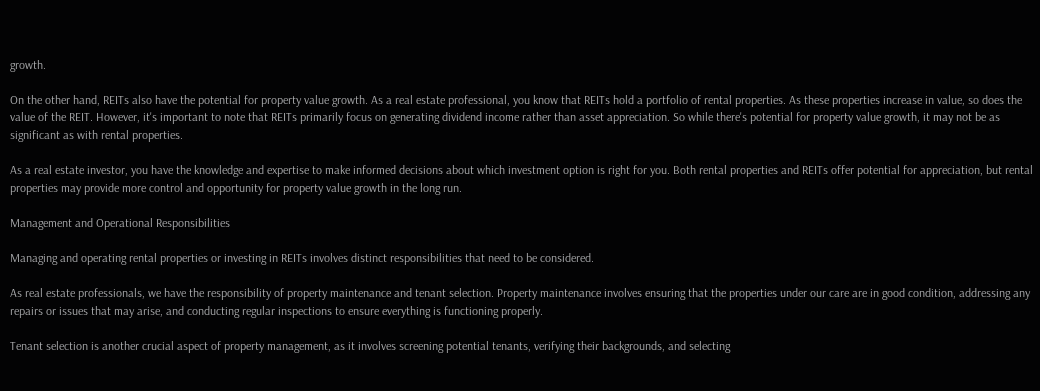growth.

On the other hand, REITs also have the potential for property value growth. As a real estate professional, you know that REITs hold a portfolio of rental properties. As these properties increase in value, so does the value of the REIT. However, it's important to note that REITs primarily focus on generating dividend income rather than asset appreciation. So while there's potential for property value growth, it may not be as significant as with rental properties.

As a real estate investor, you have the knowledge and expertise to make informed decisions about which investment option is right for you. Both rental properties and REITs offer potential for appreciation, but rental properties may provide more control and opportunity for property value growth in the long run.

Management and Operational Responsibilities

Managing and operating rental properties or investing in REITs involves distinct responsibilities that need to be considered.

As real estate professionals, we have the responsibility of property maintenance and tenant selection. Property maintenance involves ensuring that the properties under our care are in good condition, addressing any repairs or issues that may arise, and conducting regular inspections to ensure everything is functioning properly.

Tenant selection is another crucial aspect of property management, as it involves screening potential tenants, verifying their backgrounds, and selecting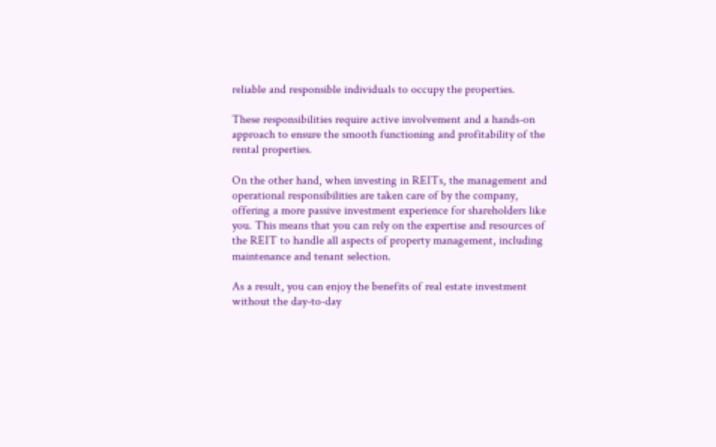reliable and responsible individuals to occupy the properties.

These responsibilities require active involvement and a hands-on approach to ensure the smooth functioning and profitability of the rental properties.

On the other hand, when investing in REITs, the management and operational responsibilities are taken care of by the company, offering a more passive investment experience for shareholders like you. This means that you can rely on the expertise and resources of the REIT to handle all aspects of property management, including maintenance and tenant selection.

As a result, you can enjoy the benefits of real estate investment without the day-to-day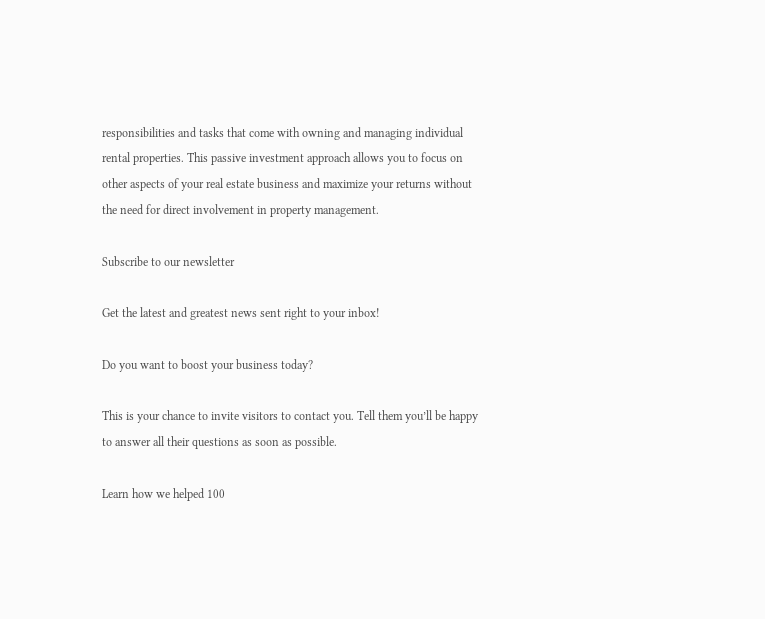responsibilities and tasks that come with owning and managing individual rental properties. This passive investment approach allows you to focus on other aspects of your real estate business and maximize your returns without the need for direct involvement in property management.

Subscribe to our newsletter

Get the latest and greatest news sent right to your inbox!

Do you want to boost your business today?

This is your chance to invite visitors to contact you. Tell them you’ll be happy to answer all their questions as soon as possible.

Learn how we helped 100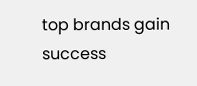top brands gain success